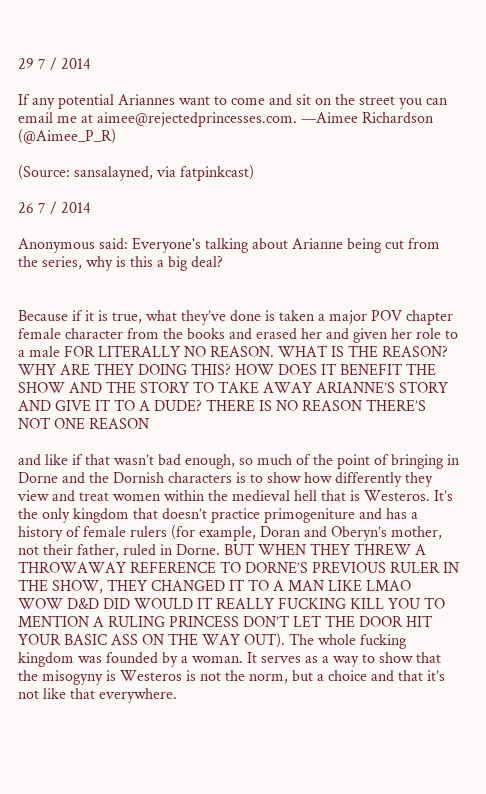29 7 / 2014

If any potential Ariannes want to come and sit on the street you can email me at aimee@rejectedprincesses.com. —Aimee Richardson (@Aimee_P_R)

(Source: sansalayned, via fatpinkcast)

26 7 / 2014

Anonymous said: Everyone's talking about Arianne being cut from the series, why is this a big deal?


Because if it is true, what they’ve done is taken a major POV chapter female character from the books and erased her and given her role to a male FOR LITERALLY NO REASON. WHAT IS THE REASON? WHY ARE THEY DOING THIS? HOW DOES IT BENEFIT THE SHOW AND THE STORY TO TAKE AWAY ARIANNE’S STORY AND GIVE IT TO A DUDE? THERE IS NO REASON THERE’S NOT ONE REASON

and like if that wasn’t bad enough, so much of the point of bringing in Dorne and the Dornish characters is to show how differently they view and treat women within the medieval hell that is Westeros. It’s the only kingdom that doesn’t practice primogeniture and has a history of female rulers (for example, Doran and Oberyn’s mother, not their father, ruled in Dorne. BUT WHEN THEY THREW A THROWAWAY REFERENCE TO DORNE’S PREVIOUS RULER IN THE SHOW, THEY CHANGED IT TO A MAN LIKE LMAO WOW D&D DID WOULD IT REALLY FUCKING KILL YOU TO MENTION A RULING PRINCESS DON’T LET THE DOOR HIT YOUR BASIC ASS ON THE WAY OUT). The whole fucking kingdom was founded by a woman. It serves as a way to show that the misogyny is Westeros is not the norm, but a choice and that it’s not like that everywhere.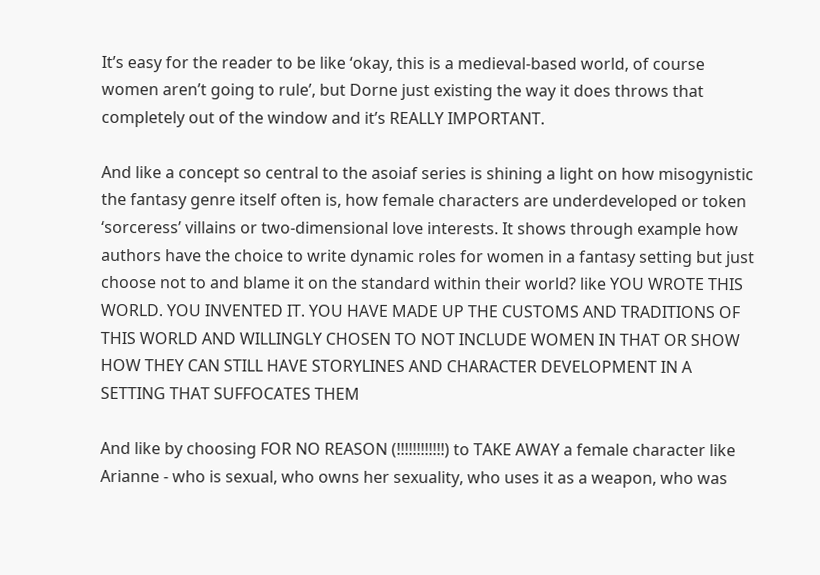It’s easy for the reader to be like ‘okay, this is a medieval-based world, of course women aren’t going to rule’, but Dorne just existing the way it does throws that completely out of the window and it’s REALLY IMPORTANT.

And like a concept so central to the asoiaf series is shining a light on how misogynistic the fantasy genre itself often is, how female characters are underdeveloped or token ‘sorceress’ villains or two-dimensional love interests. It shows through example how authors have the choice to write dynamic roles for women in a fantasy setting but just choose not to and blame it on the standard within their world? like YOU WROTE THIS WORLD. YOU INVENTED IT. YOU HAVE MADE UP THE CUSTOMS AND TRADITIONS OF THIS WORLD AND WILLINGLY CHOSEN TO NOT INCLUDE WOMEN IN THAT OR SHOW HOW THEY CAN STILL HAVE STORYLINES AND CHARACTER DEVELOPMENT IN A SETTING THAT SUFFOCATES THEM

And like by choosing FOR NO REASON (!!!!!!!!!!!!) to TAKE AWAY a female character like Arianne - who is sexual, who owns her sexuality, who uses it as a weapon, who was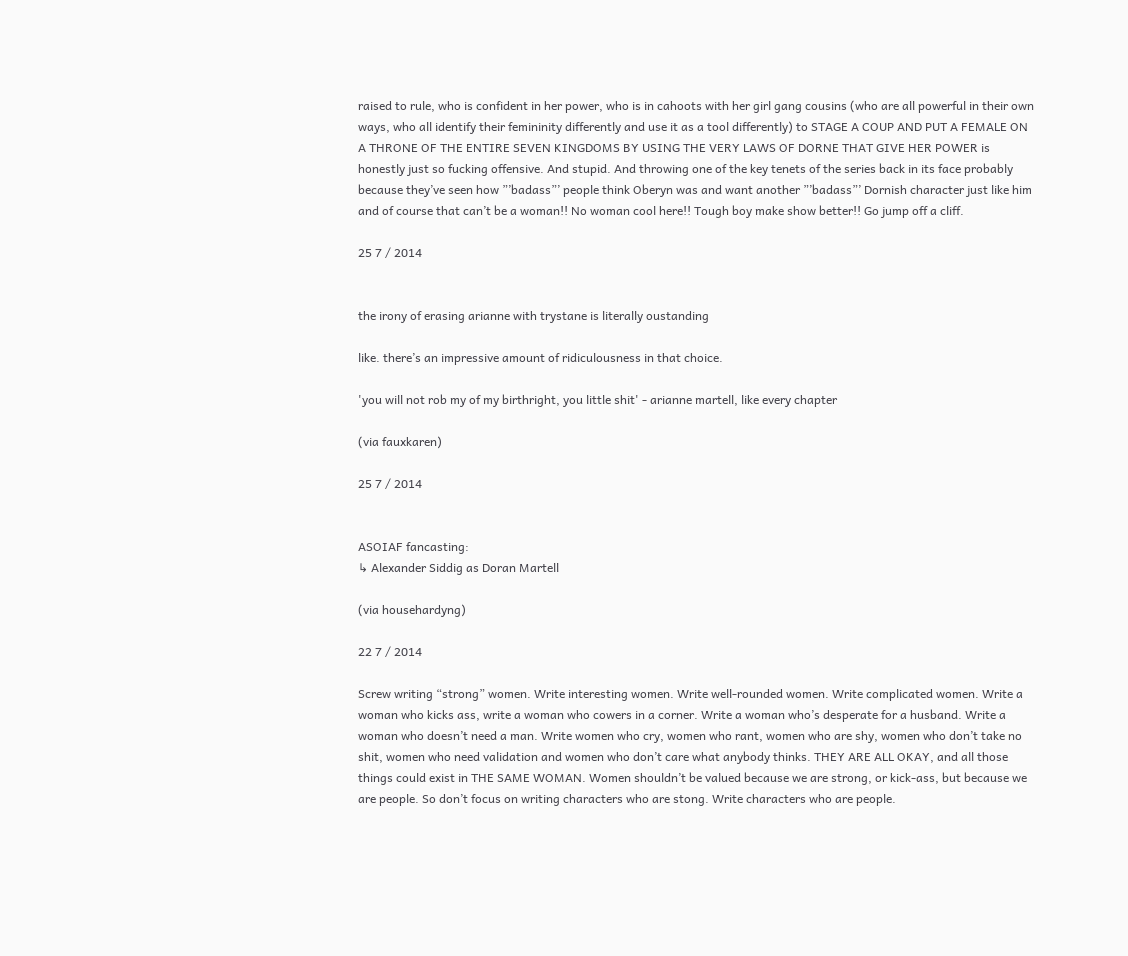raised to rule, who is confident in her power, who is in cahoots with her girl gang cousins (who are all powerful in their own ways, who all identify their femininity differently and use it as a tool differently) to STAGE A COUP AND PUT A FEMALE ON A THRONE OF THE ENTIRE SEVEN KINGDOMS BY USING THE VERY LAWS OF DORNE THAT GIVE HER POWER is honestly just so fucking offensive. And stupid. And throwing one of the key tenets of the series back in its face probably because they’ve seen how ”’badass”’ people think Oberyn was and want another ”’badass”’ Dornish character just like him and of course that can’t be a woman!! No woman cool here!! Tough boy make show better!! Go jump off a cliff.

25 7 / 2014


the irony of erasing arianne with trystane is literally oustanding

like. there’s an impressive amount of ridiculousness in that choice.

'you will not rob my of my birthright, you little shit' - arianne martell, like every chapter

(via fauxkaren)

25 7 / 2014


ASOIAF fancasting:
↳ Alexander Siddig as Doran Martell

(via househardyng)

22 7 / 2014

Screw writing “strong” women. Write interesting women. Write well-rounded women. Write complicated women. Write a woman who kicks ass, write a woman who cowers in a corner. Write a woman who’s desperate for a husband. Write a woman who doesn’t need a man. Write women who cry, women who rant, women who are shy, women who don’t take no shit, women who need validation and women who don’t care what anybody thinks. THEY ARE ALL OKAY, and all those things could exist in THE SAME WOMAN. Women shouldn’t be valued because we are strong, or kick-ass, but because we are people. So don’t focus on writing characters who are stong. Write characters who are people.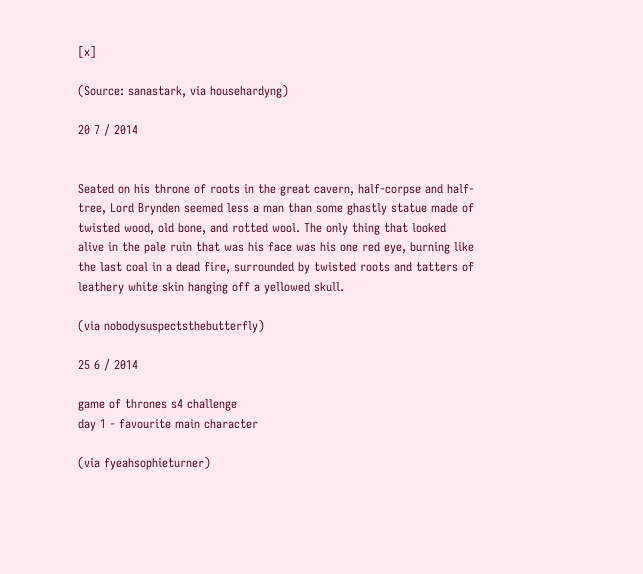[x]

(Source: sanastark, via househardyng)

20 7 / 2014


Seated on his throne of roots in the great cavern, half-corpse and half-tree, Lord Brynden seemed less a man than some ghastly statue made of twisted wood, old bone, and rotted wool. The only thing that looked alive in the pale ruin that was his face was his one red eye, burning like the last coal in a dead fire, surrounded by twisted roots and tatters of leathery white skin hanging off a yellowed skull.

(via nobodysuspectsthebutterfly)

25 6 / 2014

game of thrones s4 challenge
day 1 - favourite main character

(via fyeahsophieturner)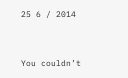25 6 / 2014


You couldn’t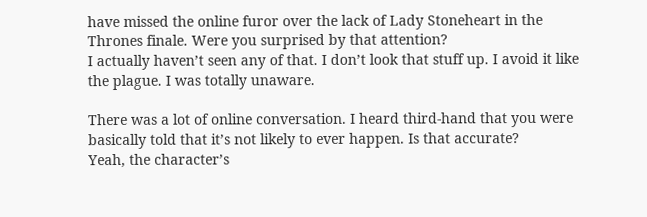have missed the online furor over the lack of Lady Stoneheart in the Thrones finale. Were you surprised by that attention?
I actually haven’t seen any of that. I don’t look that stuff up. I avoid it like the plague. I was totally unaware.

There was a lot of online conversation. I heard third-hand that you were basically told that it’s not likely to ever happen. Is that accurate?
Yeah, the character’s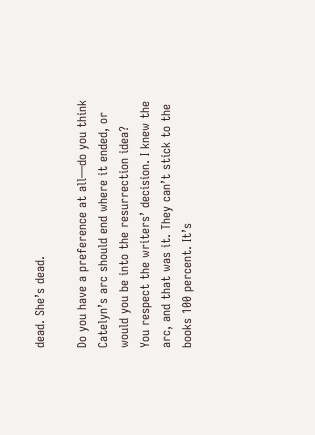dead. She’s dead.

Do you have a preference at all—do you think Catelyn’s arc should end where it ended, or would you be into the resurrection idea?
You respect the writers’ decision. I knew the arc, and that was it. They can’t stick to the books 100 percent. It’s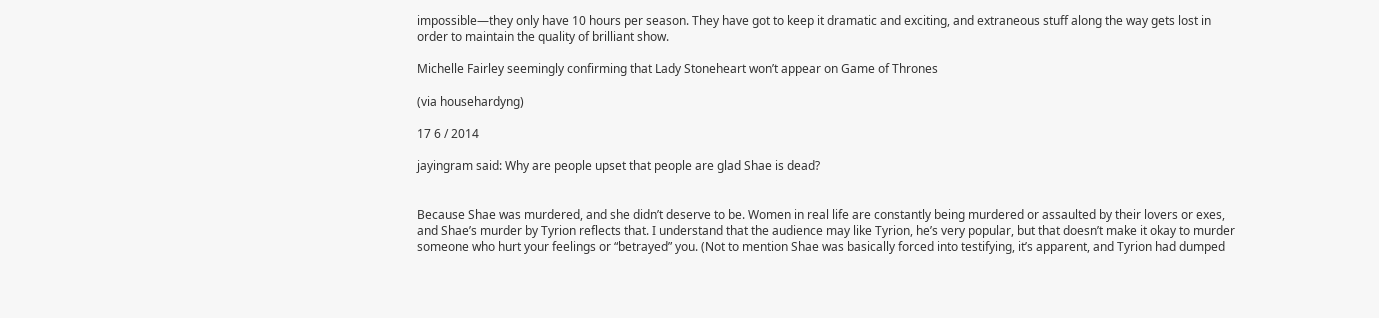impossible—they only have 10 hours per season. They have got to keep it dramatic and exciting, and extraneous stuff along the way gets lost in order to maintain the quality of brilliant show.

Michelle Fairley seemingly confirming that Lady Stoneheart won’t appear on Game of Thrones

(via househardyng)

17 6 / 2014

jayingram said: Why are people upset that people are glad Shae is dead?


Because Shae was murdered, and she didn’t deserve to be. Women in real life are constantly being murdered or assaulted by their lovers or exes, and Shae’s murder by Tyrion reflects that. I understand that the audience may like Tyrion, he’s very popular, but that doesn’t make it okay to murder someone who hurt your feelings or “betrayed” you. (Not to mention Shae was basically forced into testifying, it’s apparent, and Tyrion had dumped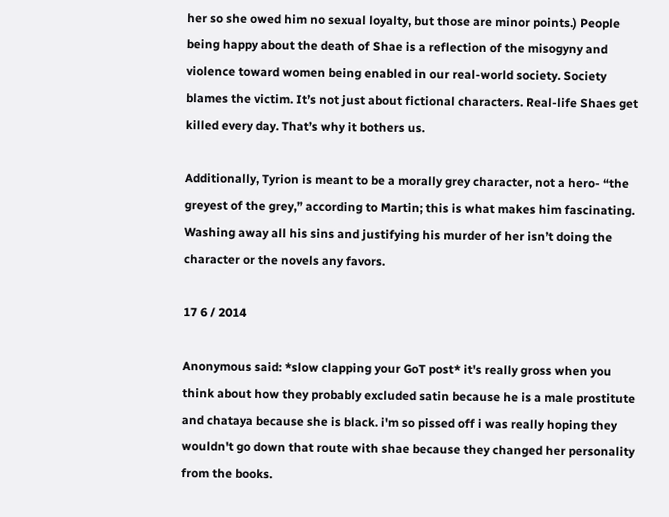her so she owed him no sexual loyalty, but those are minor points.) People being happy about the death of Shae is a reflection of the misogyny and violence toward women being enabled in our real-world society. Society blames the victim. It’s not just about fictional characters. Real-life Shaes get killed every day. That’s why it bothers us.

Additionally, Tyrion is meant to be a morally grey character, not a hero- “the greyest of the grey,” according to Martin; this is what makes him fascinating. Washing away all his sins and justifying his murder of her isn’t doing the character or the novels any favors.

17 6 / 2014

Anonymous said: *slow clapping your GoT post* it's really gross when you think about how they probably excluded satin because he is a male prostitute and chataya because she is black. i'm so pissed off i was really hoping they wouldn't go down that route with shae because they changed her personality from the books.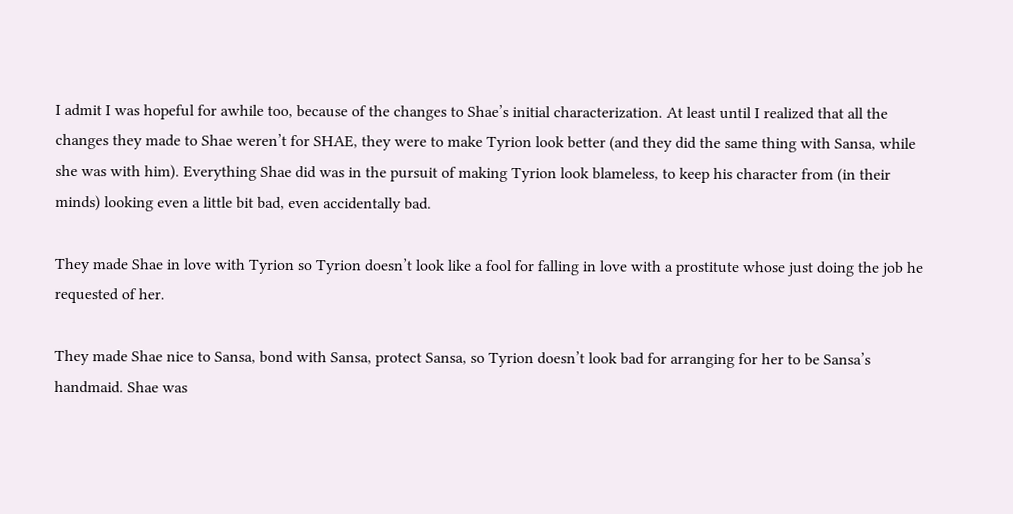I admit I was hopeful for awhile too, because of the changes to Shae’s initial characterization. At least until I realized that all the changes they made to Shae weren’t for SHAE, they were to make Tyrion look better (and they did the same thing with Sansa, while she was with him). Everything Shae did was in the pursuit of making Tyrion look blameless, to keep his character from (in their minds) looking even a little bit bad, even accidentally bad.

They made Shae in love with Tyrion so Tyrion doesn’t look like a fool for falling in love with a prostitute whose just doing the job he requested of her.

They made Shae nice to Sansa, bond with Sansa, protect Sansa, so Tyrion doesn’t look bad for arranging for her to be Sansa’s handmaid. Shae was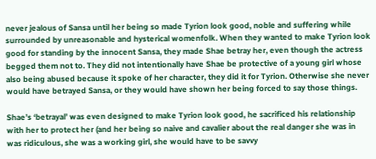never jealous of Sansa until her being so made Tyrion look good, noble and suffering while surrounded by unreasonable and hysterical womenfolk. When they wanted to make Tyrion look good for standing by the innocent Sansa, they made Shae betray her, even though the actress begged them not to. They did not intentionally have Shae be protective of a young girl whose also being abused because it spoke of her character, they did it for Tyrion. Otherwise she never would have betrayed Sansa, or they would have shown her being forced to say those things.

Shae’s ‘betrayal’ was even designed to make Tyrion look good, he sacrificed his relationship with her to protect her (and her being so naive and cavalier about the real danger she was in was ridiculous, she was a working girl, she would have to be savvy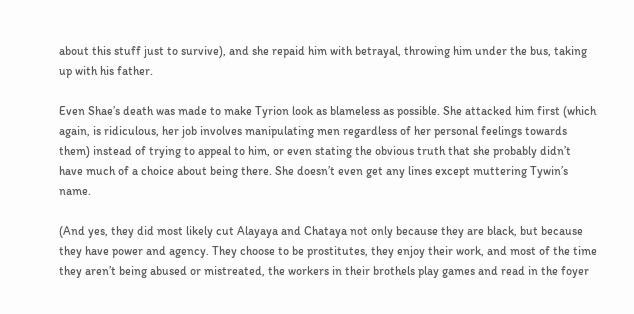about this stuff just to survive), and she repaid him with betrayal, throwing him under the bus, taking up with his father.

Even Shae’s death was made to make Tyrion look as blameless as possible. She attacked him first (which again, is ridiculous, her job involves manipulating men regardless of her personal feelings towards them) instead of trying to appeal to him, or even stating the obvious truth that she probably didn’t have much of a choice about being there. She doesn’t even get any lines except muttering Tywin’s name.

(And yes, they did most likely cut Alayaya and Chataya not only because they are black, but because they have power and agency. They choose to be prostitutes, they enjoy their work, and most of the time they aren’t being abused or mistreated, the workers in their brothels play games and read in the foyer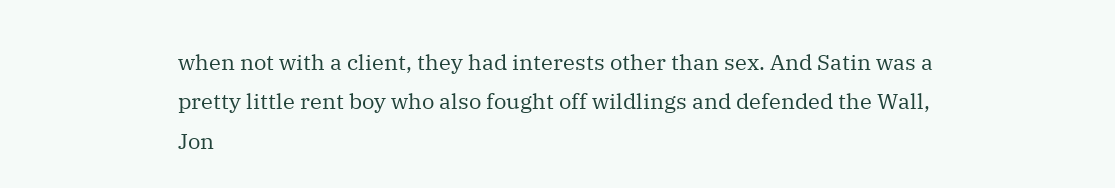when not with a client, they had interests other than sex. And Satin was a pretty little rent boy who also fought off wildlings and defended the Wall, Jon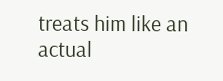treats him like an actual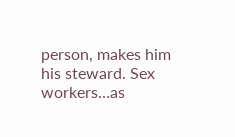person, makes him his steward. Sex workers…as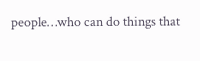people…who can do things that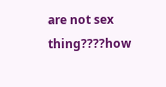are not sex thing????how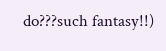do???such fantasy!!)